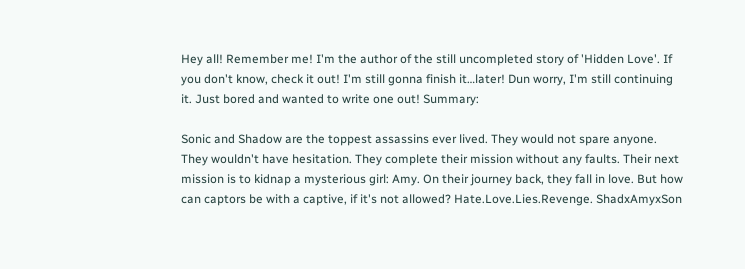Hey all! Remember me! I'm the author of the still uncompleted story of 'Hidden Love'. If you don't know, check it out! I'm still gonna finish it…later! Dun worry, I'm still continuing it. Just bored and wanted to write one out! Summary:

Sonic and Shadow are the toppest assassins ever lived. They would not spare anyone. They wouldn't have hesitation. They complete their mission without any faults. Their next mission is to kidnap a mysterious girl: Amy. On their journey back, they fall in love. But how can captors be with a captive, if it's not allowed? Hate.Love.Lies.Revenge. ShadxAmyxSon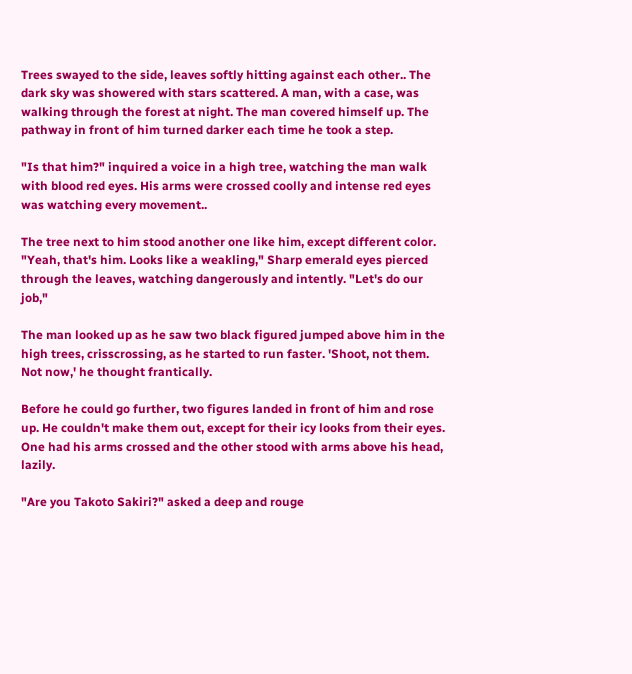Trees swayed to the side, leaves softly hitting against each other.. The dark sky was showered with stars scattered. A man, with a case, was walking through the forest at night. The man covered himself up. The pathway in front of him turned darker each time he took a step.

"Is that him?" inquired a voice in a high tree, watching the man walk with blood red eyes. His arms were crossed coolly and intense red eyes was watching every movement..

The tree next to him stood another one like him, except different color. "Yeah, that's him. Looks like a weakling," Sharp emerald eyes pierced through the leaves, watching dangerously and intently. "Let's do our job,"

The man looked up as he saw two black figured jumped above him in the high trees, crisscrossing, as he started to run faster. 'Shoot, not them. Not now,' he thought frantically.

Before he could go further, two figures landed in front of him and rose up. He couldn't make them out, except for their icy looks from their eyes. One had his arms crossed and the other stood with arms above his head, lazily.

"Are you Takoto Sakiri?" asked a deep and rouge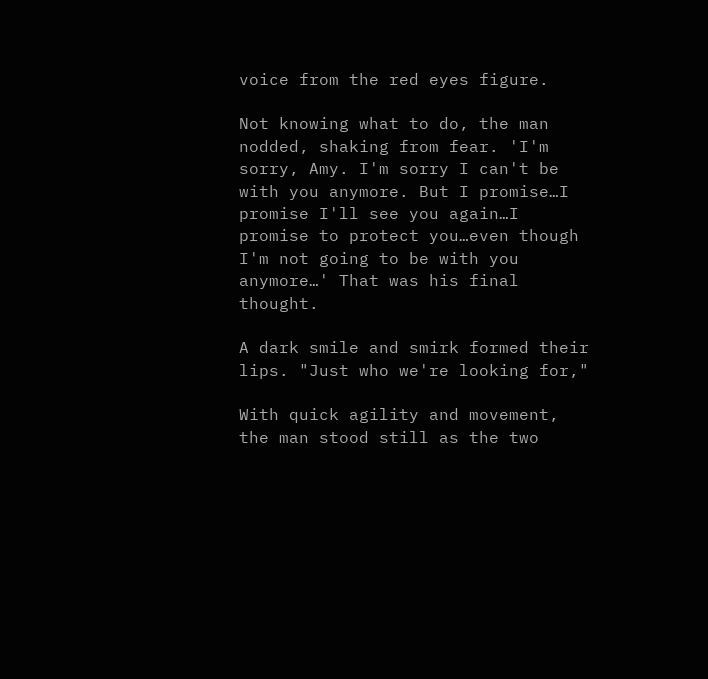voice from the red eyes figure.

Not knowing what to do, the man nodded, shaking from fear. 'I'm sorry, Amy. I'm sorry I can't be with you anymore. But I promise…I promise I'll see you again…I promise to protect you…even though I'm not going to be with you anymore…' That was his final thought.

A dark smile and smirk formed their lips. "Just who we're looking for,"

With quick agility and movement, the man stood still as the two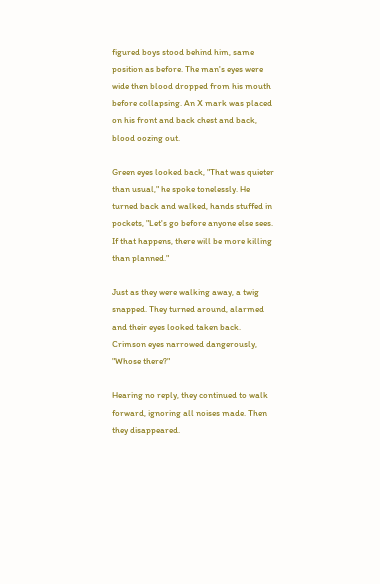figured boys stood behind him, same position as before. The man's eyes were wide then blood dropped from his mouth before collapsing. An X mark was placed on his front and back chest and back, blood oozing out.

Green eyes looked back, "That was quieter than usual," he spoke tonelessly. He turned back and walked, hands stuffed in pockets, "Let's go before anyone else sees. If that happens, there will be more killing than planned."

Just as they were walking away, a twig snapped. They turned around, alarmed and their eyes looked taken back. Crimson eyes narrowed dangerously, "Whose there?"

Hearing no reply, they continued to walk forward, ignoring all noises made. Then they disappeared.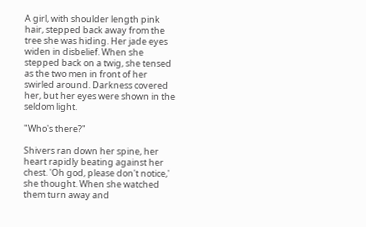A girl, with shoulder length pink hair, stepped back away from the tree she was hiding. Her jade eyes widen in disbelief. When she stepped back on a twig, she tensed as the two men in front of her swirled around. Darkness covered her, but her eyes were shown in the seldom light.

"Who's there?"

Shivers ran down her spine, her heart rapidly beating against her chest. 'Oh god, please don't notice,' she thought. When she watched them turn away and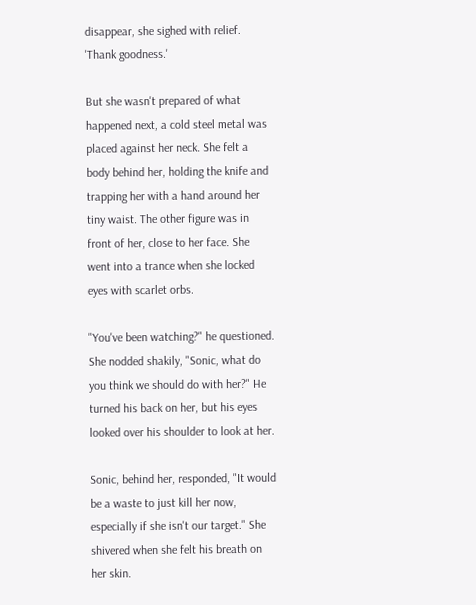disappear, she sighed with relief. 'Thank goodness.'

But she wasn't prepared of what happened next, a cold steel metal was placed against her neck. She felt a body behind her, holding the knife and trapping her with a hand around her tiny waist. The other figure was in front of her, close to her face. She went into a trance when she locked eyes with scarlet orbs.

"You've been watching?" he questioned. She nodded shakily, "Sonic, what do you think we should do with her?" He turned his back on her, but his eyes looked over his shoulder to look at her.

Sonic, behind her, responded, "It would be a waste to just kill her now, especially if she isn't our target." She shivered when she felt his breath on her skin.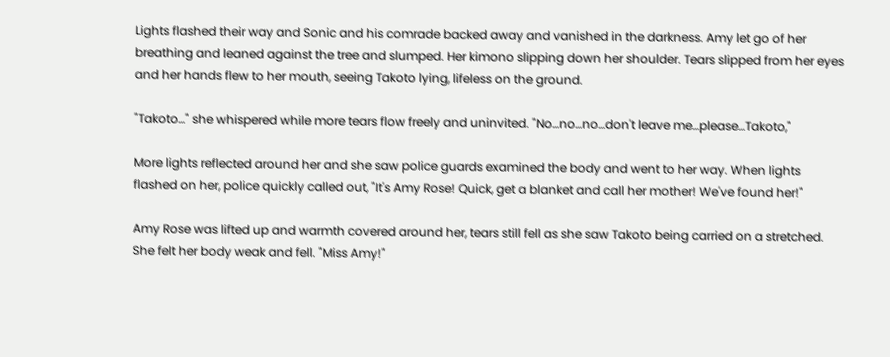Lights flashed their way and Sonic and his comrade backed away and vanished in the darkness. Amy let go of her breathing and leaned against the tree and slumped. Her kimono slipping down her shoulder. Tears slipped from her eyes and her hands flew to her mouth, seeing Takoto lying, lifeless on the ground.

"Takoto…" she whispered while more tears flow freely and uninvited. "No…no…no…don't leave me…please…Takoto,"

More lights reflected around her and she saw police guards examined the body and went to her way. When lights flashed on her, police quickly called out, "It's Amy Rose! Quick, get a blanket and call her mother! We've found her!"

Amy Rose was lifted up and warmth covered around her, tears still fell as she saw Takoto being carried on a stretched. She felt her body weak and fell. "Miss Amy!"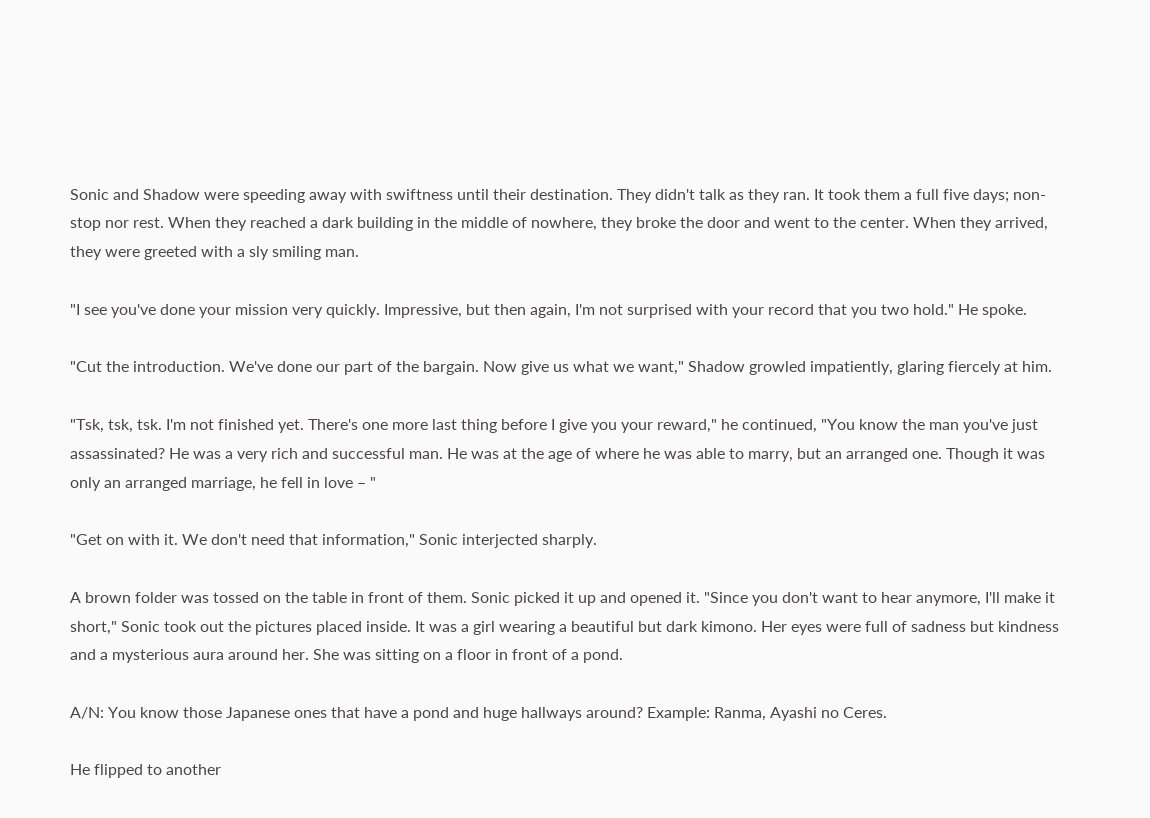Sonic and Shadow were speeding away with swiftness until their destination. They didn't talk as they ran. It took them a full five days; non-stop nor rest. When they reached a dark building in the middle of nowhere, they broke the door and went to the center. When they arrived, they were greeted with a sly smiling man.

"I see you've done your mission very quickly. Impressive, but then again, I'm not surprised with your record that you two hold." He spoke.

"Cut the introduction. We've done our part of the bargain. Now give us what we want," Shadow growled impatiently, glaring fiercely at him.

"Tsk, tsk, tsk. I'm not finished yet. There's one more last thing before I give you your reward," he continued, "You know the man you've just assassinated? He was a very rich and successful man. He was at the age of where he was able to marry, but an arranged one. Though it was only an arranged marriage, he fell in love – "

"Get on with it. We don't need that information," Sonic interjected sharply.

A brown folder was tossed on the table in front of them. Sonic picked it up and opened it. "Since you don't want to hear anymore, I'll make it short," Sonic took out the pictures placed inside. It was a girl wearing a beautiful but dark kimono. Her eyes were full of sadness but kindness and a mysterious aura around her. She was sitting on a floor in front of a pond.

A/N: You know those Japanese ones that have a pond and huge hallways around? Example: Ranma, Ayashi no Ceres.

He flipped to another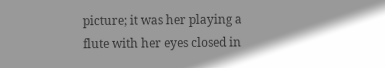picture; it was her playing a flute with her eyes closed in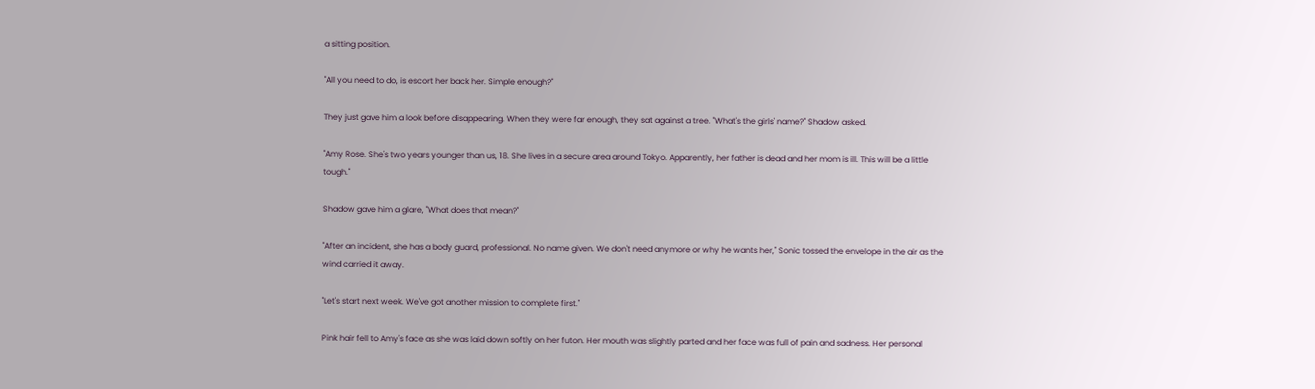a sitting position.

"All you need to do, is escort her back her. Simple enough?"

They just gave him a look before disappearing. When they were far enough, they sat against a tree. "What's the girls' name?" Shadow asked.

"Amy Rose. She's two years younger than us, 18. She lives in a secure area around Tokyo. Apparently, her father is dead and her mom is ill. This will be a little tough."

Shadow gave him a glare, "What does that mean?"

"After an incident, she has a body guard, professional. No name given. We don't need anymore or why he wants her," Sonic tossed the envelope in the air as the wind carried it away.

"Let's start next week. We've got another mission to complete first."

Pink hair fell to Amy's face as she was laid down softly on her futon. Her mouth was slightly parted and her face was full of pain and sadness. Her personal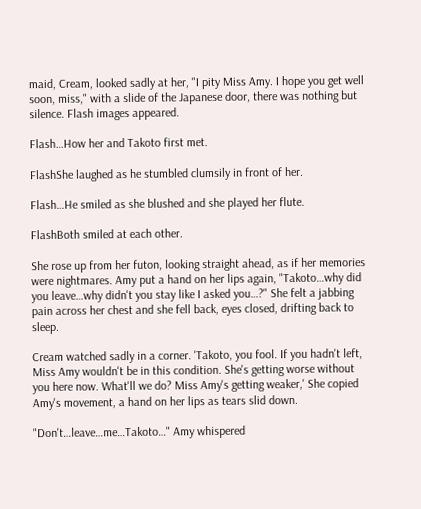maid, Cream, looked sadly at her, "I pity Miss Amy. I hope you get well soon, miss," with a slide of the Japanese door, there was nothing but silence. Flash images appeared.

Flash…How her and Takoto first met.

FlashShe laughed as he stumbled clumsily in front of her.

Flash…He smiled as she blushed and she played her flute.

FlashBoth smiled at each other.

She rose up from her futon, looking straight ahead, as if her memories were nightmares. Amy put a hand on her lips again, "Takoto…why did you leave…why didn't you stay like I asked you…?" She felt a jabbing pain across her chest and she fell back, eyes closed, drifting back to sleep.

Cream watched sadly in a corner. 'Takoto, you fool. If you hadn't left, Miss Amy wouldn't be in this condition. She's getting worse without you here now. What'll we do? Miss Amy's getting weaker,' She copied Amy's movement, a hand on her lips as tears slid down.

"Don't…leave…me…Takoto…" Amy whispered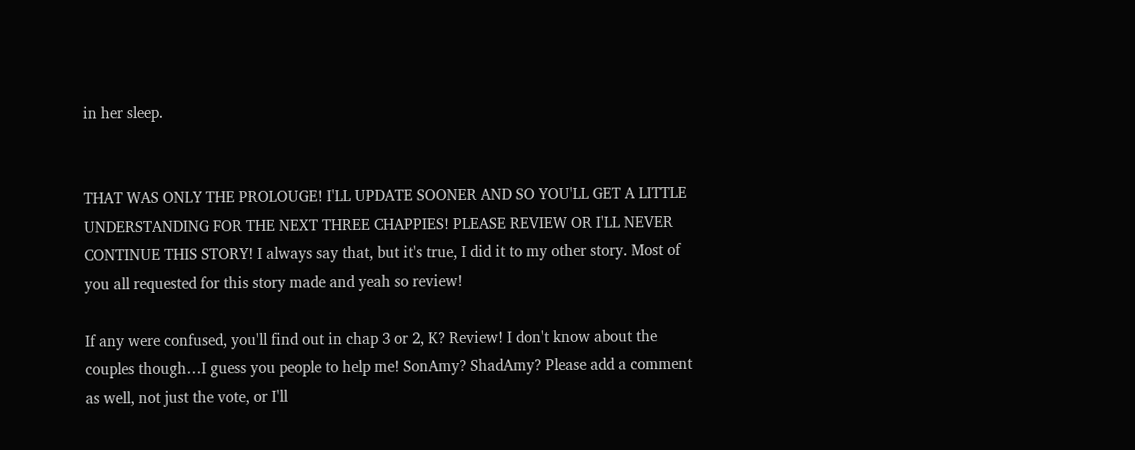in her sleep.


THAT WAS ONLY THE PROLOUGE! I'LL UPDATE SOONER AND SO YOU'LL GET A LITTLE UNDERSTANDING FOR THE NEXT THREE CHAPPIES! PLEASE REVIEW OR I'LL NEVER CONTINUE THIS STORY! I always say that, but it's true, I did it to my other story. Most of you all requested for this story made and yeah so review!

If any were confused, you'll find out in chap 3 or 2, K? Review! I don't know about the couples though…I guess you people to help me! SonAmy? ShadAmy? Please add a comment as well, not just the vote, or I'll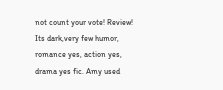not count your vote! Review! Its dark,very few humor, romance yes, action yes, drama yes fic. Amy used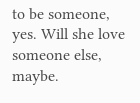to be someone, yes. Will she love someone else, maybe.